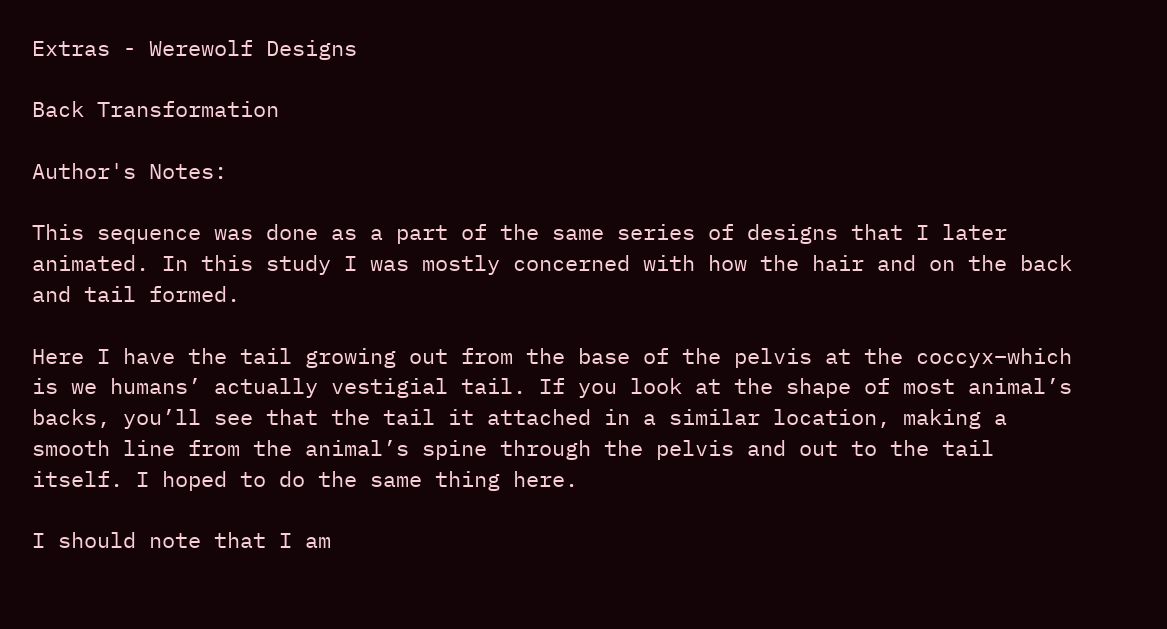Extras - Werewolf Designs

Back Transformation

Author's Notes:

This sequence was done as a part of the same series of designs that I later animated. In this study I was mostly concerned with how the hair and on the back and tail formed.

Here I have the tail growing out from the base of the pelvis at the coccyx–which is we humans’ actually vestigial tail. If you look at the shape of most animal’s backs, you’ll see that the tail it attached in a similar location, making a smooth line from the animal’s spine through the pelvis and out to the tail itself. I hoped to do the same thing here.

I should note that I am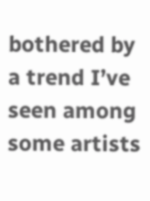bothered by a trend I’ve seen among some artists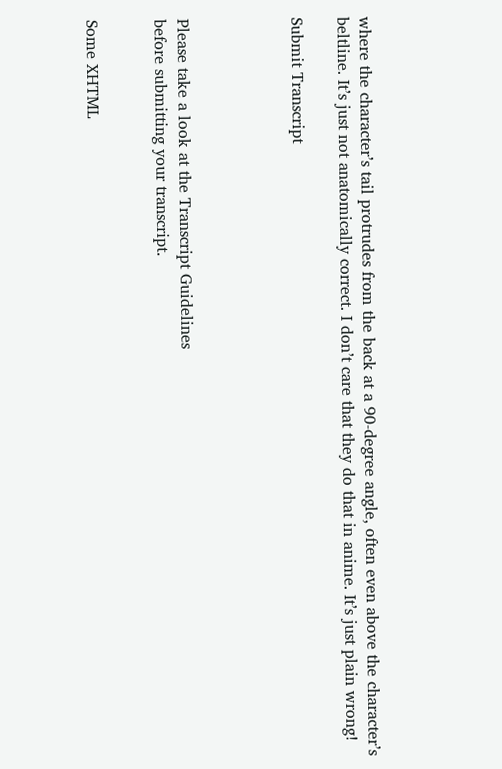where the character’s tail protrudes from the back at a 90-degree angle, often even above the character’s beltline. It’s just not anatomically correct. I don’t care that they do that in anime. It’s just plain wrong!

Submit Transcript




Please take a look at the Transcript Guidelines
before submitting your transcript.


Some XHTML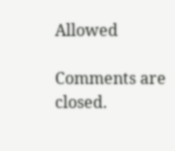Allowed

Comments are closed.